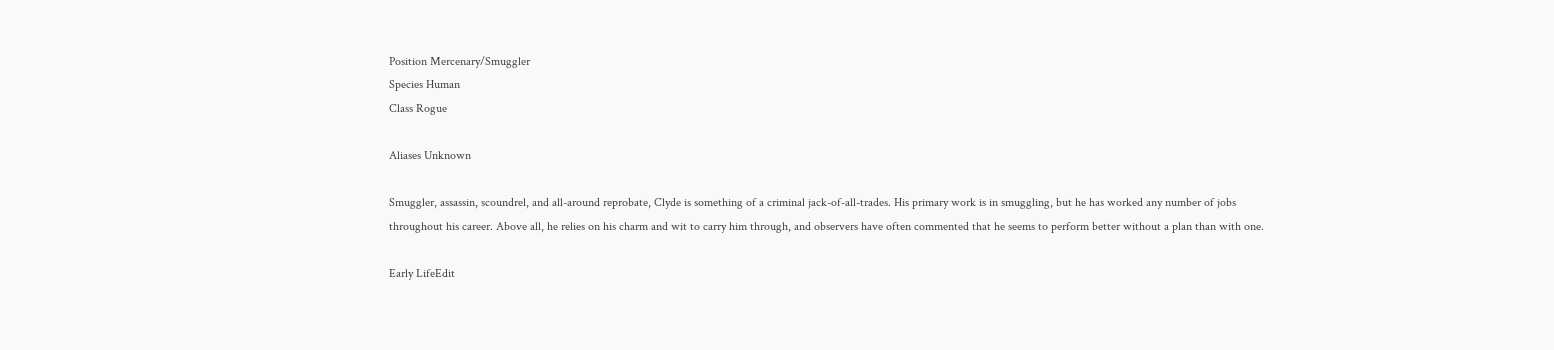Position Mercenary/Smuggler
Species Human
Class Rogue

Aliases Unknown

Smuggler, assassin, scoundrel, and all-around reprobate, Clyde is something of a criminal jack-of-all-trades. His primary work is in smuggling, but he has worked any number of jobs throughout his career. Above all, he relies on his charm and wit to carry him through, and observers have often commented that he seems to perform better without a plan than with one.

Early LifeEdit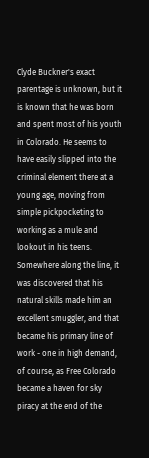Clyde Buckner's exact parentage is unknown, but it is known that he was born and spent most of his youth in Colorado. He seems to have easily slipped into the criminal element there at a young age, moving from simple pickpocketing to working as a mule and lookout in his teens. Somewhere along the line, it was discovered that his natural skills made him an excellent smuggler, and that became his primary line of work - one in high demand, of course, as Free Colorado became a haven for sky piracy at the end of the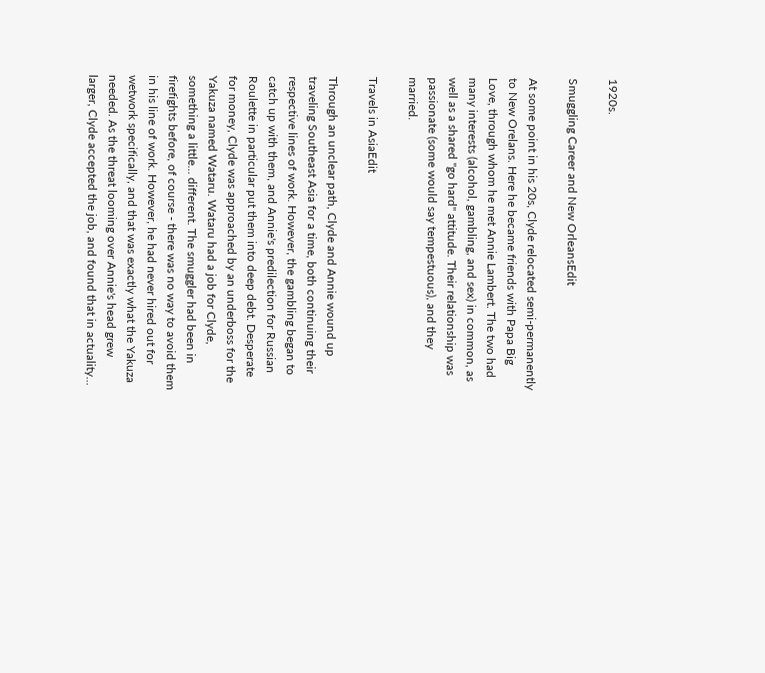1920s.

Smuggling Career and New OrleansEdit

At some point in his 20s, Clyde relocated semi-permanently to New Orelans. Here he became friends with Papa Big Love, through whom he met Annie Lambert. The two had many interests (alcohol, gambling, and sex) in common, as well as a shared "go hard" attitude. Their relationship was passionate (some would say tempestuous), and they married.

Travels in AsiaEdit

Through an unclear path, Clyde and Annie wound up traveling Southeast Asia for a time, both continuing their respective lines of work. However, the gambling began to catch up with them, and Annie's predilection for Russian Roulette in particular put them into deep debt. Desperate for money, Clyde was approached by an underboss for the Yakuza named Wataru. Wataru had a job for Clyde, something a little... different. The smuggler had been in firefights before, of course - there was no way to avoid them in his line of work. However, he had never hired out for wetwork specifically, and that was exactly what the Yakuza needed. As the threat looming over Annie's head grew larger, Clyde accepted the job, and found that in actuality...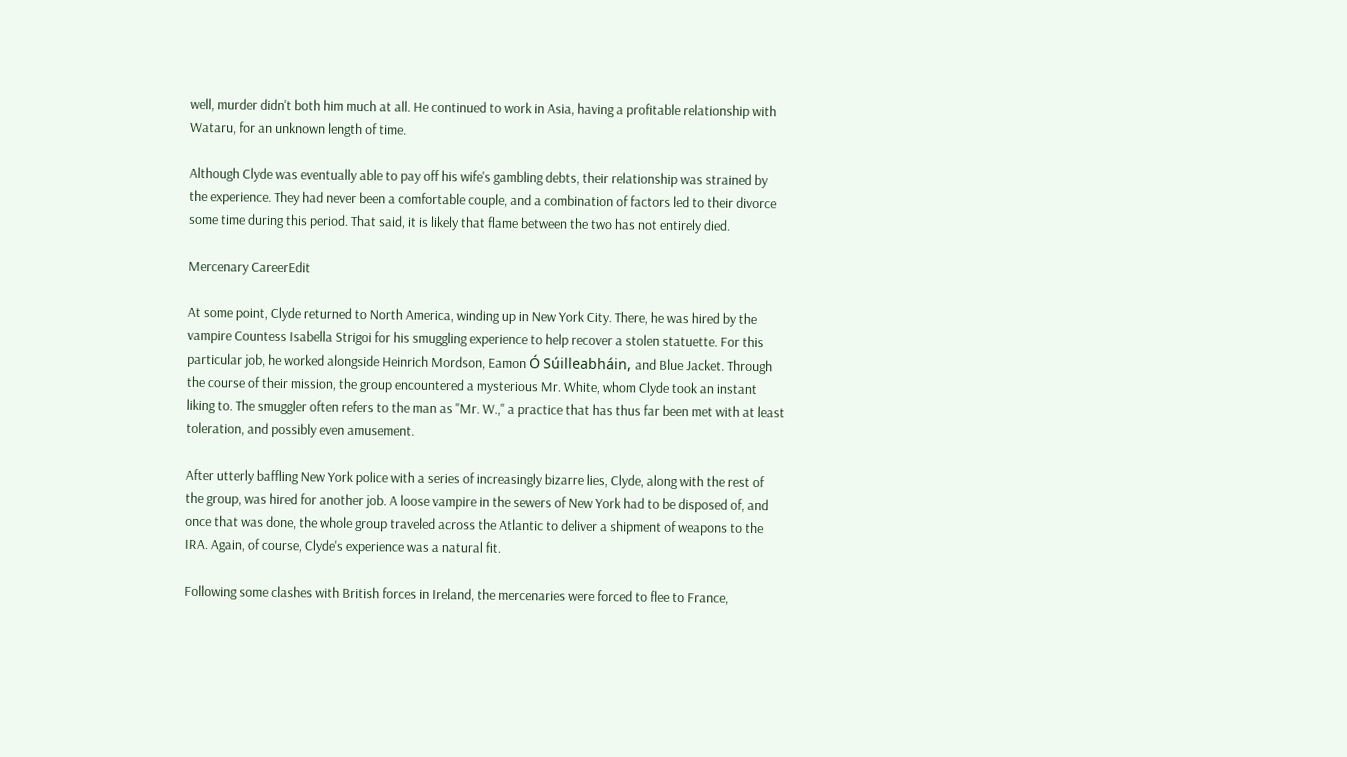well, murder didn't both him much at all. He continued to work in Asia, having a profitable relationship with Wataru, for an unknown length of time.

Although Clyde was eventually able to pay off his wife's gambling debts, their relationship was strained by the experience. They had never been a comfortable couple, and a combination of factors led to their divorce some time during this period. That said, it is likely that flame between the two has not entirely died.

Mercenary CareerEdit

At some point, Clyde returned to North America, winding up in New York City. There, he was hired by the vampire Countess Isabella Strigoi for his smuggling experience to help recover a stolen statuette. For this particular job, he worked alongside Heinrich Mordson, Eamon Ó Súilleabháin, and Blue Jacket. Through the course of their mission, the group encountered a mysterious Mr. White, whom Clyde took an instant liking to. The smuggler often refers to the man as "Mr. W.," a practice that has thus far been met with at least toleration, and possibly even amusement.

After utterly baffling New York police with a series of increasingly bizarre lies, Clyde, along with the rest of the group, was hired for another job. A loose vampire in the sewers of New York had to be disposed of, and once that was done, the whole group traveled across the Atlantic to deliver a shipment of weapons to the IRA. Again, of course, Clyde's experience was a natural fit.

Following some clashes with British forces in Ireland, the mercenaries were forced to flee to France,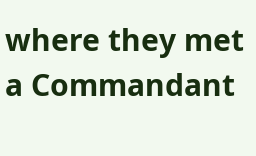where they met a Commandant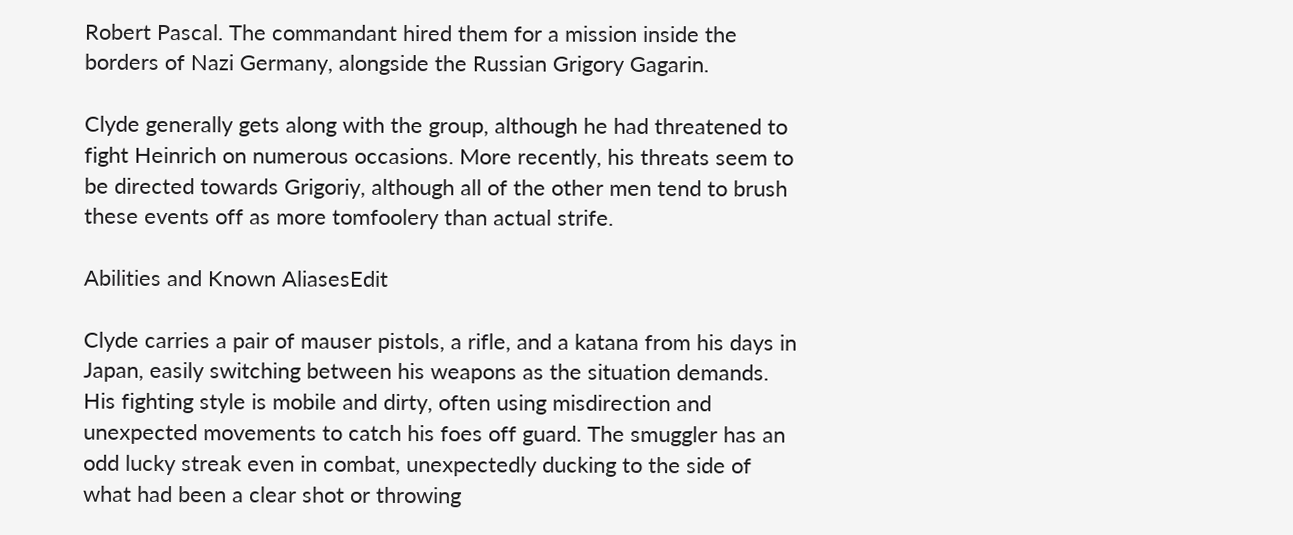Robert Pascal. The commandant hired them for a mission inside the borders of Nazi Germany, alongside the Russian Grigory Gagarin.

Clyde generally gets along with the group, although he had threatened to fight Heinrich on numerous occasions. More recently, his threats seem to be directed towards Grigoriy, although all of the other men tend to brush these events off as more tomfoolery than actual strife.

Abilities and Known AliasesEdit

Clyde carries a pair of mauser pistols, a rifle, and a katana from his days in Japan, easily switching between his weapons as the situation demands. His fighting style is mobile and dirty, often using misdirection and unexpected movements to catch his foes off guard. The smuggler has an odd lucky streak even in combat, unexpectedly ducking to the side of what had been a clear shot or throwing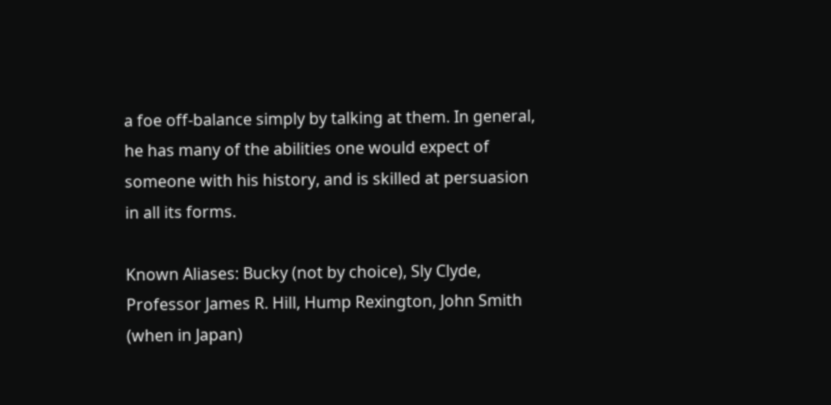a foe off-balance simply by talking at them. In general, he has many of the abilities one would expect of someone with his history, and is skilled at persuasion in all its forms.

Known Aliases: Bucky (not by choice), Sly Clyde, Professor James R. Hill, Hump Rexington, John Smith (when in Japan)